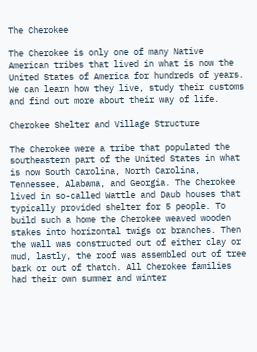The Cherokee

The Cherokee is only one of many Native American tribes that lived in what is now the United States of America for hundreds of years. We can learn how they live, study their customs and find out more about their way of life.

Cherokee Shelter and Village Structure

The Cherokee were a tribe that populated the southeastern part of the United States in what is now South Carolina, North Carolina, Tennessee, Alabama, and Georgia. The Cherokee lived in so-called Wattle and Daub houses that typically provided shelter for 5 people. To build such a home the Cherokee weaved wooden stakes into horizontal twigs or branches. Then the wall was constructed out of either clay or mud, lastly, the roof was assembled out of tree bark or out of thatch. All Cherokee families had their own summer and winter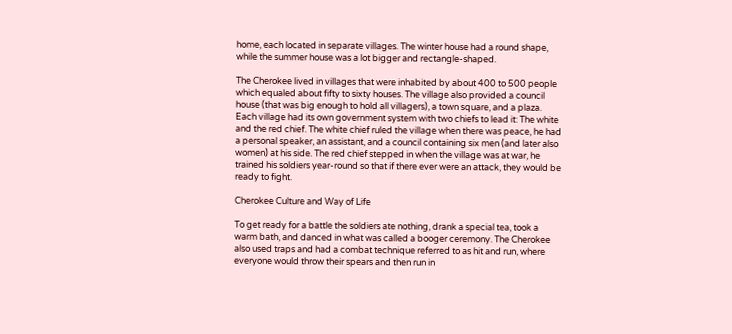home, each located in separate villages. The winter house had a round shape, while the summer house was a lot bigger and rectangle-shaped.

The Cherokee lived in villages that were inhabited by about 400 to 500 people which equaled about fifty to sixty houses. The village also provided a council house (that was big enough to hold all villagers), a town square, and a plaza.  Each village had its own government system with two chiefs to lead it: The white and the red chief. The white chief ruled the village when there was peace, he had a personal speaker, an assistant, and a council containing six men (and later also women) at his side. The red chief stepped in when the village was at war, he trained his soldiers year-round so that if there ever were an attack, they would be ready to fight.

Cherokee Culture and Way of Life

To get ready for a battle the soldiers ate nothing, drank a special tea, took a warm bath, and danced in what was called a booger ceremony. The Cherokee also used traps and had a combat technique referred to as hit and run, where everyone would throw their spears and then run in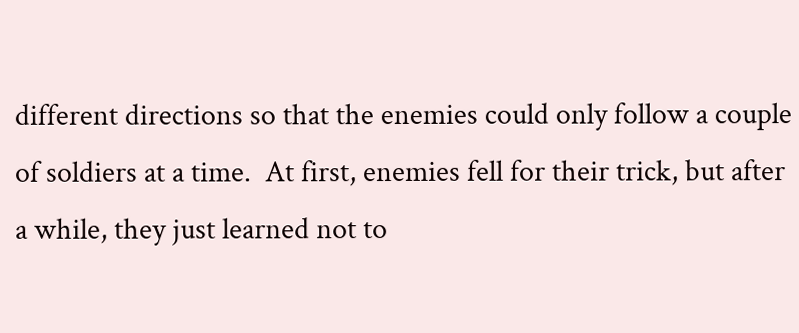different directions so that the enemies could only follow a couple of soldiers at a time.  At first, enemies fell for their trick, but after a while, they just learned not to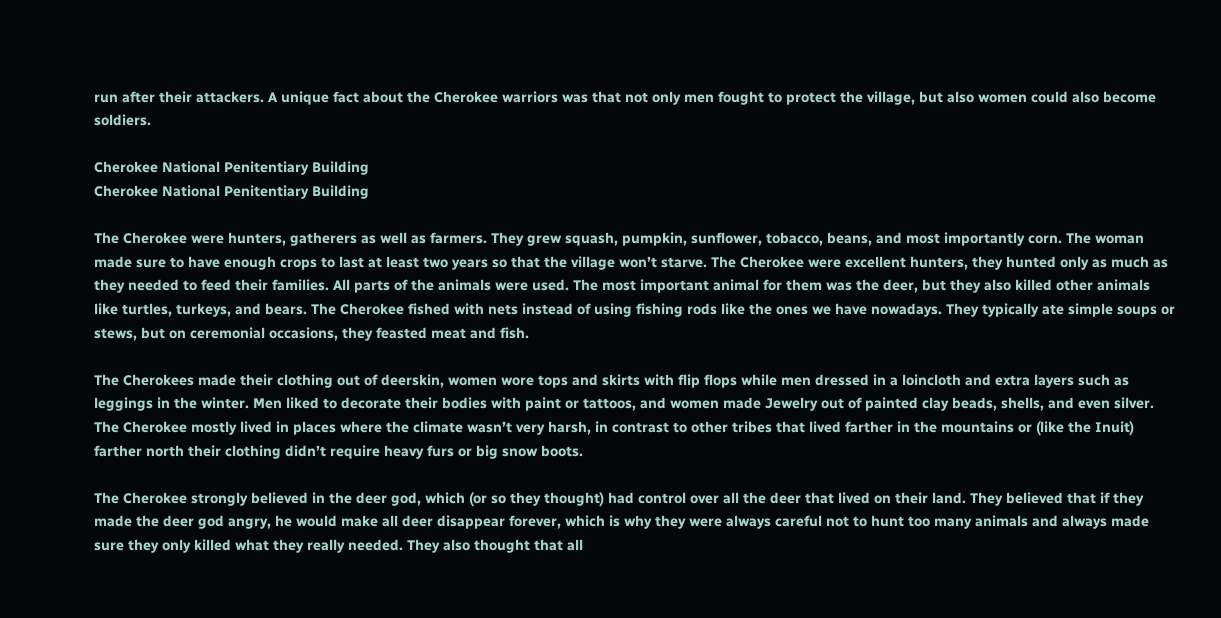run after their attackers. A unique fact about the Cherokee warriors was that not only men fought to protect the village, but also women could also become soldiers.

Cherokee National Penitentiary Building
Cherokee National Penitentiary Building

The Cherokee were hunters, gatherers as well as farmers. They grew squash, pumpkin, sunflower, tobacco, beans, and most importantly corn. The woman made sure to have enough crops to last at least two years so that the village won’t starve. The Cherokee were excellent hunters, they hunted only as much as they needed to feed their families. All parts of the animals were used. The most important animal for them was the deer, but they also killed other animals like turtles, turkeys, and bears. The Cherokee fished with nets instead of using fishing rods like the ones we have nowadays. They typically ate simple soups or stews, but on ceremonial occasions, they feasted meat and fish.

The Cherokees made their clothing out of deerskin, women wore tops and skirts with flip flops while men dressed in a loincloth and extra layers such as leggings in the winter. Men liked to decorate their bodies with paint or tattoos, and women made Jewelry out of painted clay beads, shells, and even silver. The Cherokee mostly lived in places where the climate wasn’t very harsh, in contrast to other tribes that lived farther in the mountains or (like the Inuit) farther north their clothing didn’t require heavy furs or big snow boots.

The Cherokee strongly believed in the deer god, which (or so they thought) had control over all the deer that lived on their land. They believed that if they made the deer god angry, he would make all deer disappear forever, which is why they were always careful not to hunt too many animals and always made sure they only killed what they really needed. They also thought that all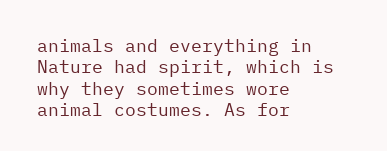animals and everything in Nature had spirit, which is why they sometimes wore animal costumes. As for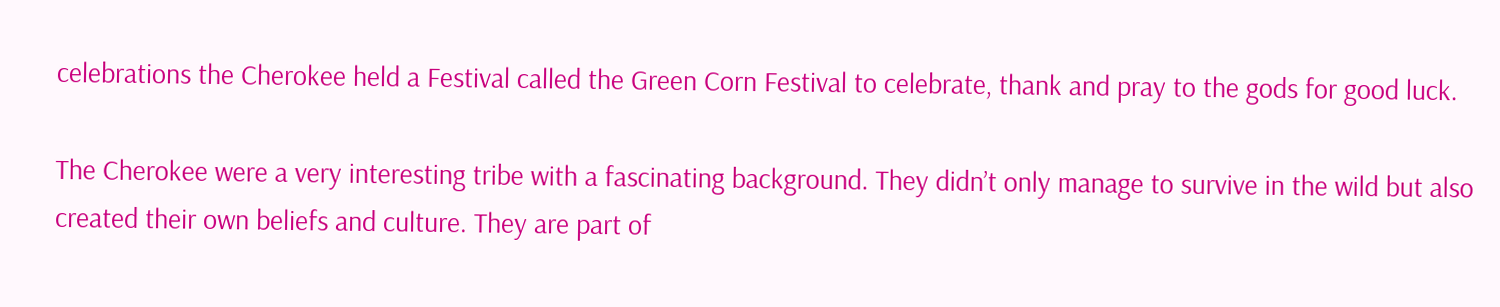celebrations the Cherokee held a Festival called the Green Corn Festival to celebrate, thank and pray to the gods for good luck.

The Cherokee were a very interesting tribe with a fascinating background. They didn’t only manage to survive in the wild but also created their own beliefs and culture. They are part of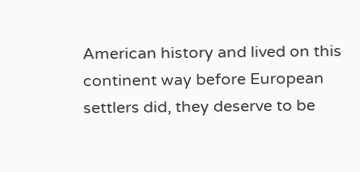American history and lived on this continent way before European settlers did, they deserve to be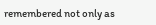remembered not only as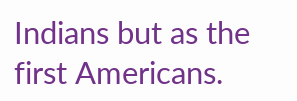Indians but as the first Americans.